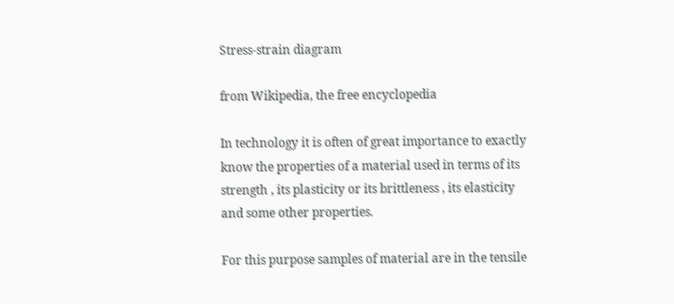Stress-strain diagram

from Wikipedia, the free encyclopedia

In technology it is often of great importance to exactly know the properties of a material used in terms of its strength , its plasticity or its brittleness , its elasticity and some other properties.

For this purpose samples of material are in the tensile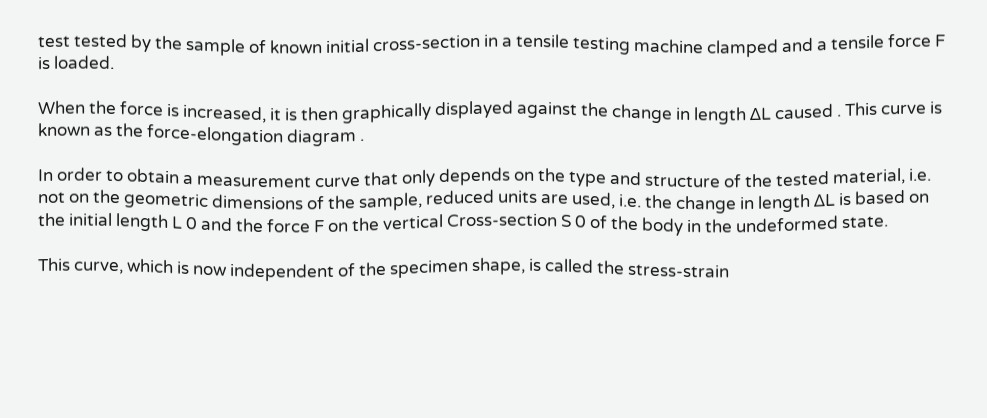test tested by the sample of known initial cross-section in a tensile testing machine clamped and a tensile force F is loaded.

When the force is increased, it is then graphically displayed against the change in length ΔL caused . This curve is known as the force-elongation diagram .

In order to obtain a measurement curve that only depends on the type and structure of the tested material, i.e. not on the geometric dimensions of the sample, reduced units are used, i.e. the change in length ΔL is based on the initial length L 0 and the force F on the vertical Cross-section S 0 of the body in the undeformed state.

This curve, which is now independent of the specimen shape, is called the stress-strain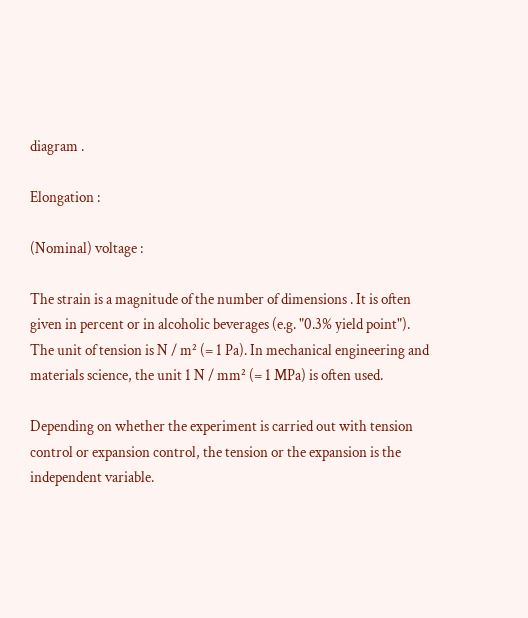diagram .

Elongation :

(Nominal) voltage :

The strain is a magnitude of the number of dimensions . It is often given in percent or in alcoholic beverages (e.g. "0.3% yield point").
The unit of tension is N / m² (= 1 Pa). In mechanical engineering and materials science, the unit 1 N / mm² (= 1 MPa) is often used.

Depending on whether the experiment is carried out with tension control or expansion control, the tension or the expansion is the independent variable.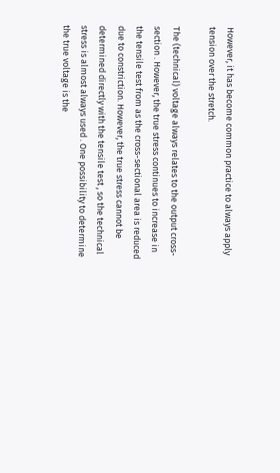However, it has become common practice to always apply tension over the stretch.

The (technical) voltage always relates to the output cross-section . However, the true stress continues to increase in the tensile test from as the cross-sectional area is reduced due to constriction. However, the true stress cannot be determined directly with the tensile test , so the technical stress is almost always used . One possibility to determine the true voltage is the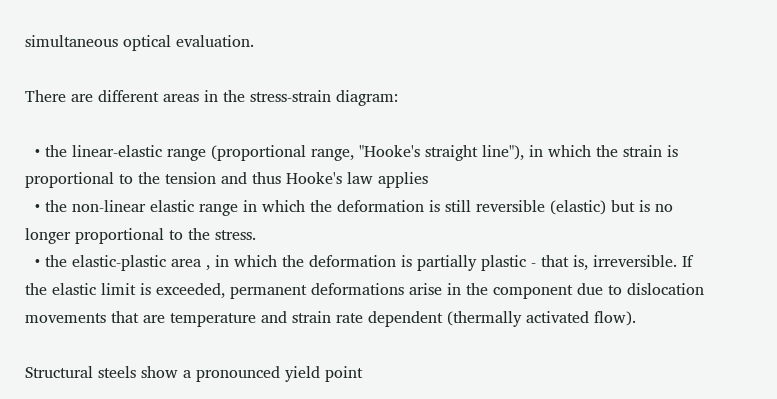simultaneous optical evaluation.

There are different areas in the stress-strain diagram:

  • the linear-elastic range (proportional range, "Hooke's straight line"), in which the strain is proportional to the tension and thus Hooke's law applies
  • the non-linear elastic range in which the deformation is still reversible (elastic) but is no longer proportional to the stress.
  • the elastic-plastic area , in which the deformation is partially plastic - that is, irreversible. If the elastic limit is exceeded, permanent deformations arise in the component due to dislocation movements that are temperature and strain rate dependent (thermally activated flow).

Structural steels show a pronounced yield point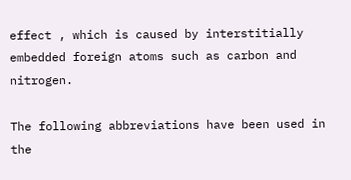effect , which is caused by interstitially embedded foreign atoms such as carbon and nitrogen.

The following abbreviations have been used in the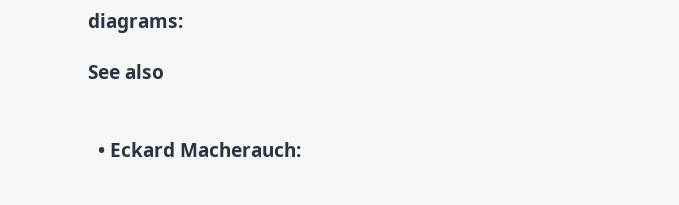diagrams:

See also


  • Eckard Macherauch: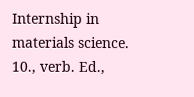Internship in materials science. 10., verb. Ed.,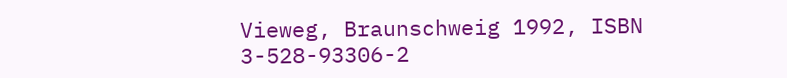Vieweg, Braunschweig 1992, ISBN 3-528-93306-2